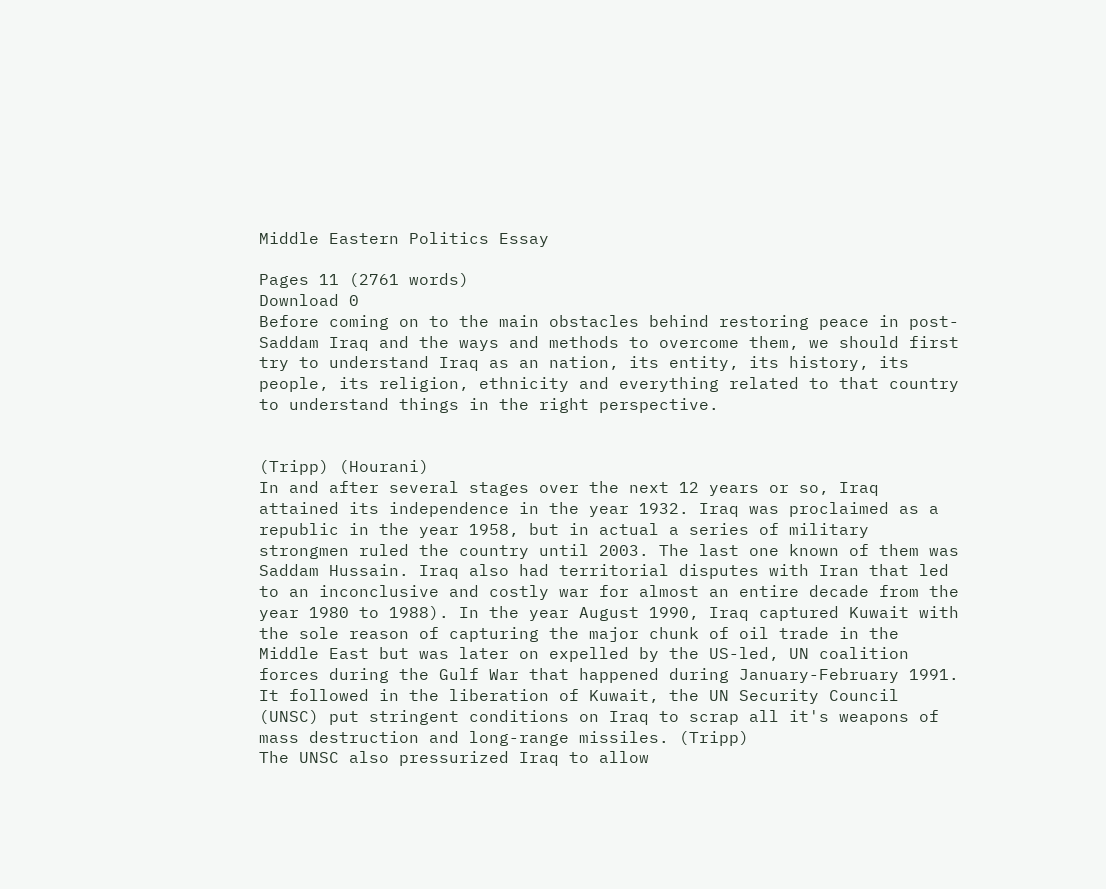Middle Eastern Politics Essay

Pages 11 (2761 words)
Download 0
Before coming on to the main obstacles behind restoring peace in post-Saddam Iraq and the ways and methods to overcome them, we should first try to understand Iraq as an nation, its entity, its history, its people, its religion, ethnicity and everything related to that country to understand things in the right perspective.


(Tripp) (Hourani)
In and after several stages over the next 12 years or so, Iraq attained its independence in the year 1932. Iraq was proclaimed as a republic in the year 1958, but in actual a series of military strongmen ruled the country until 2003. The last one known of them was Saddam Hussain. Iraq also had territorial disputes with Iran that led to an inconclusive and costly war for almost an entire decade from the year 1980 to 1988). In the year August 1990, Iraq captured Kuwait with the sole reason of capturing the major chunk of oil trade in the Middle East but was later on expelled by the US-led, UN coalition forces during the Gulf War that happened during January-February 1991. It followed in the liberation of Kuwait, the UN Security Council (UNSC) put stringent conditions on Iraq to scrap all it's weapons of mass destruction and long-range missiles. (Tripp)
The UNSC also pressurized Iraq to allow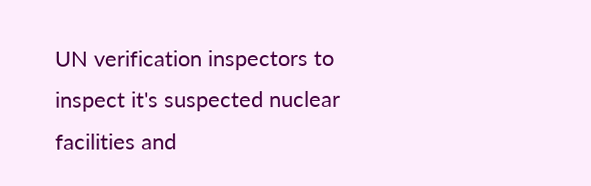UN verification inspectors to inspect it's suspected nuclear facilities and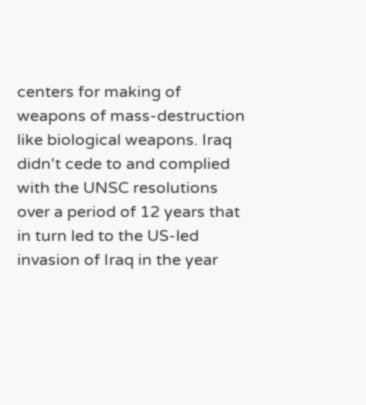centers for making of weapons of mass-destruction like biological weapons. Iraq didn't cede to and complied with the UNSC resolutions over a period of 12 years that in turn led to the US-led invasion of Iraq in the year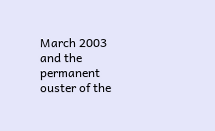March 2003 and the permanent ouster of the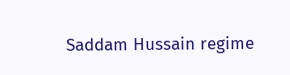Saddam Hussain regime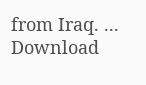from Iraq. ...
Download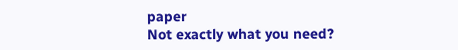paper
Not exactly what you need?